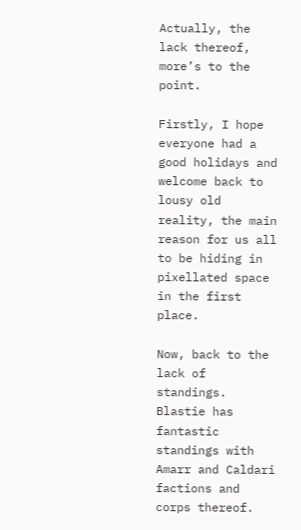Actually, the lack thereof, more’s to the point.

Firstly, I hope everyone had a good holidays and welcome back to lousy old reality, the main reason for us all to be hiding in pixellated space in the first place.

Now, back to the lack of standings. Blastie has fantastic standings with Amarr and Caldari factions and corps thereof.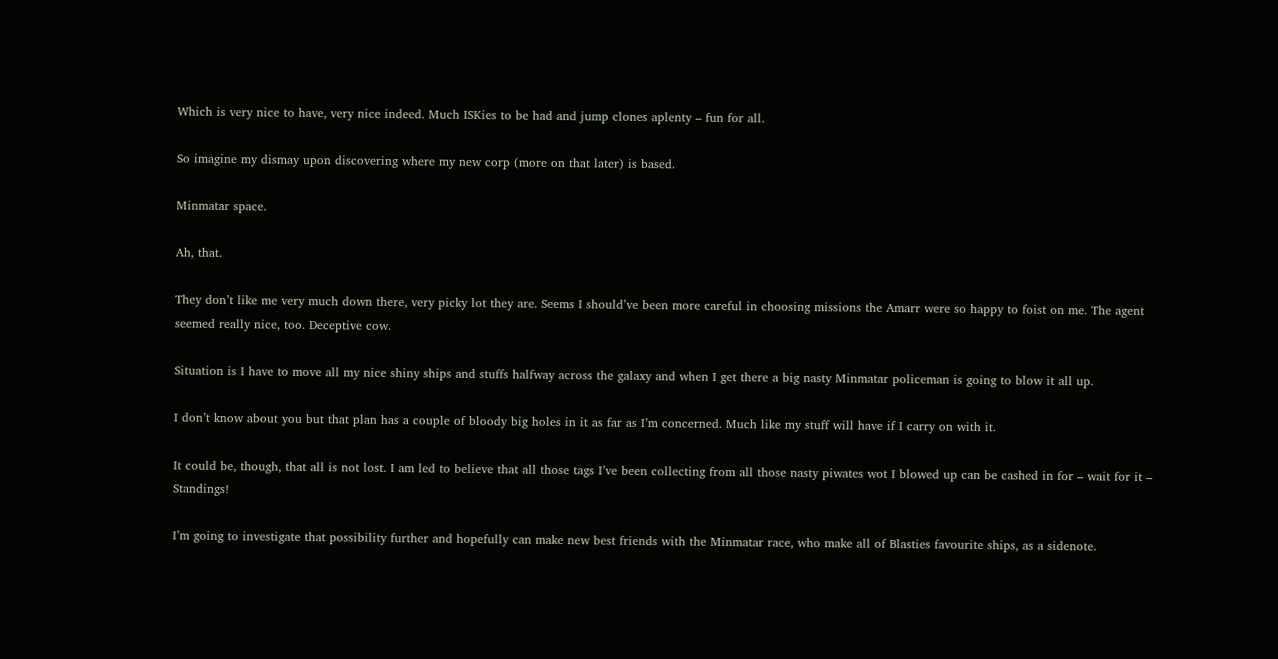Which is very nice to have, very nice indeed. Much ISKies to be had and jump clones aplenty – fun for all.

So imagine my dismay upon discovering where my new corp (more on that later) is based.

Minmatar space.

Ah, that.

They don’t like me very much down there, very picky lot they are. Seems I should’ve been more careful in choosing missions the Amarr were so happy to foist on me. The agent seemed really nice, too. Deceptive cow.

Situation is I have to move all my nice shiny ships and stuffs halfway across the galaxy and when I get there a big nasty Minmatar policeman is going to blow it all up.

I don’t know about you but that plan has a couple of bloody big holes in it as far as I’m concerned. Much like my stuff will have if I carry on with it.

It could be, though, that all is not lost. I am led to believe that all those tags I’ve been collecting from all those nasty piwates wot I blowed up can be cashed in for – wait for it – Standings!

I’m going to investigate that possibility further and hopefully can make new best friends with the Minmatar race, who make all of Blasties favourite ships, as a sidenote.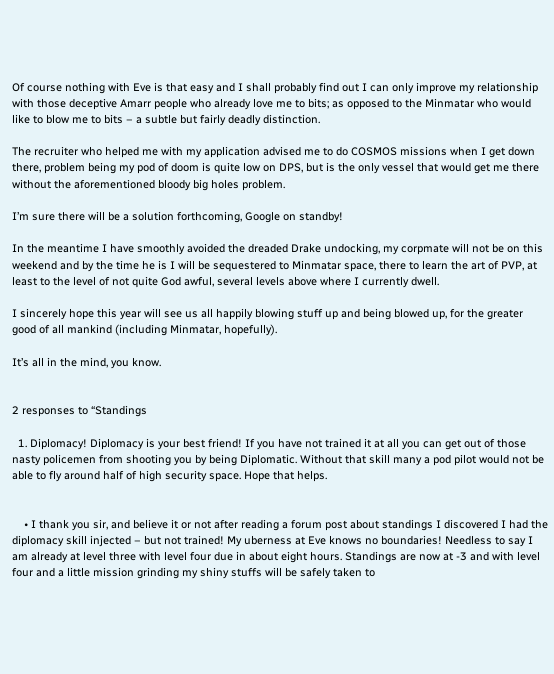Of course nothing with Eve is that easy and I shall probably find out I can only improve my relationship with those deceptive Amarr people who already love me to bits; as opposed to the Minmatar who would like to blow me to bits – a subtle but fairly deadly distinction.

The recruiter who helped me with my application advised me to do COSMOS missions when I get down there, problem being my pod of doom is quite low on DPS, but is the only vessel that would get me there without the aforementioned bloody big holes problem.

I’m sure there will be a solution forthcoming, Google on standby!

In the meantime I have smoothly avoided the dreaded Drake undocking, my corpmate will not be on this weekend and by the time he is I will be sequestered to Minmatar space, there to learn the art of PVP, at least to the level of not quite God awful, several levels above where I currently dwell.

I sincerely hope this year will see us all happily blowing stuff up and being blowed up, for the greater good of all mankind (including Minmatar, hopefully).

It’s all in the mind, you know.


2 responses to “Standings

  1. Diplomacy! Diplomacy is your best friend! If you have not trained it at all you can get out of those nasty policemen from shooting you by being Diplomatic. Without that skill many a pod pilot would not be able to fly around half of high security space. Hope that helps.


    • I thank you sir, and believe it or not after reading a forum post about standings I discovered I had the diplomacy skill injected – but not trained! My uberness at Eve knows no boundaries! Needless to say I am already at level three with level four due in about eight hours. Standings are now at -3 and with level four and a little mission grinding my shiny stuffs will be safely taken to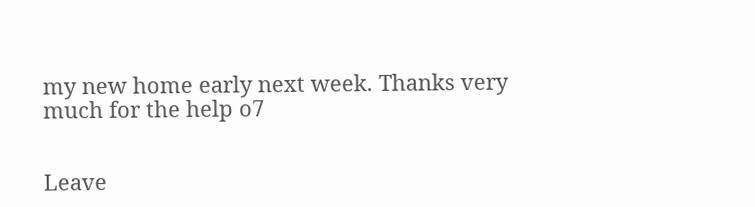my new home early next week. Thanks very much for the help o7


Leave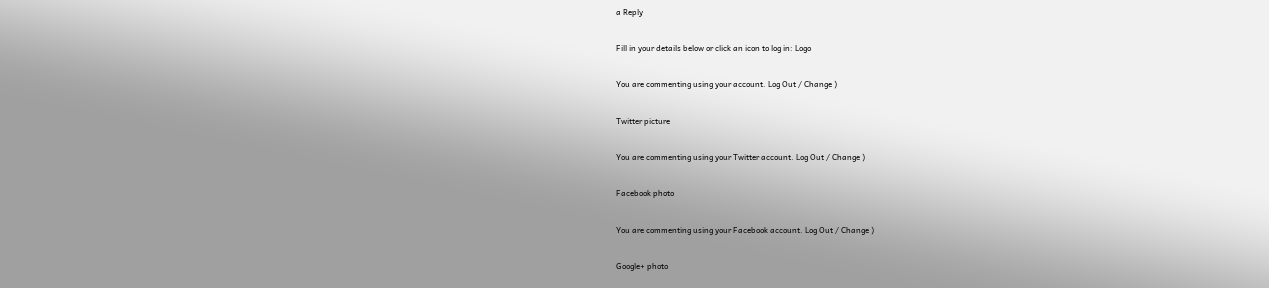a Reply

Fill in your details below or click an icon to log in: Logo

You are commenting using your account. Log Out / Change )

Twitter picture

You are commenting using your Twitter account. Log Out / Change )

Facebook photo

You are commenting using your Facebook account. Log Out / Change )

Google+ photo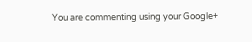You are commenting using your Google+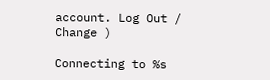account. Log Out / Change )

Connecting to %s